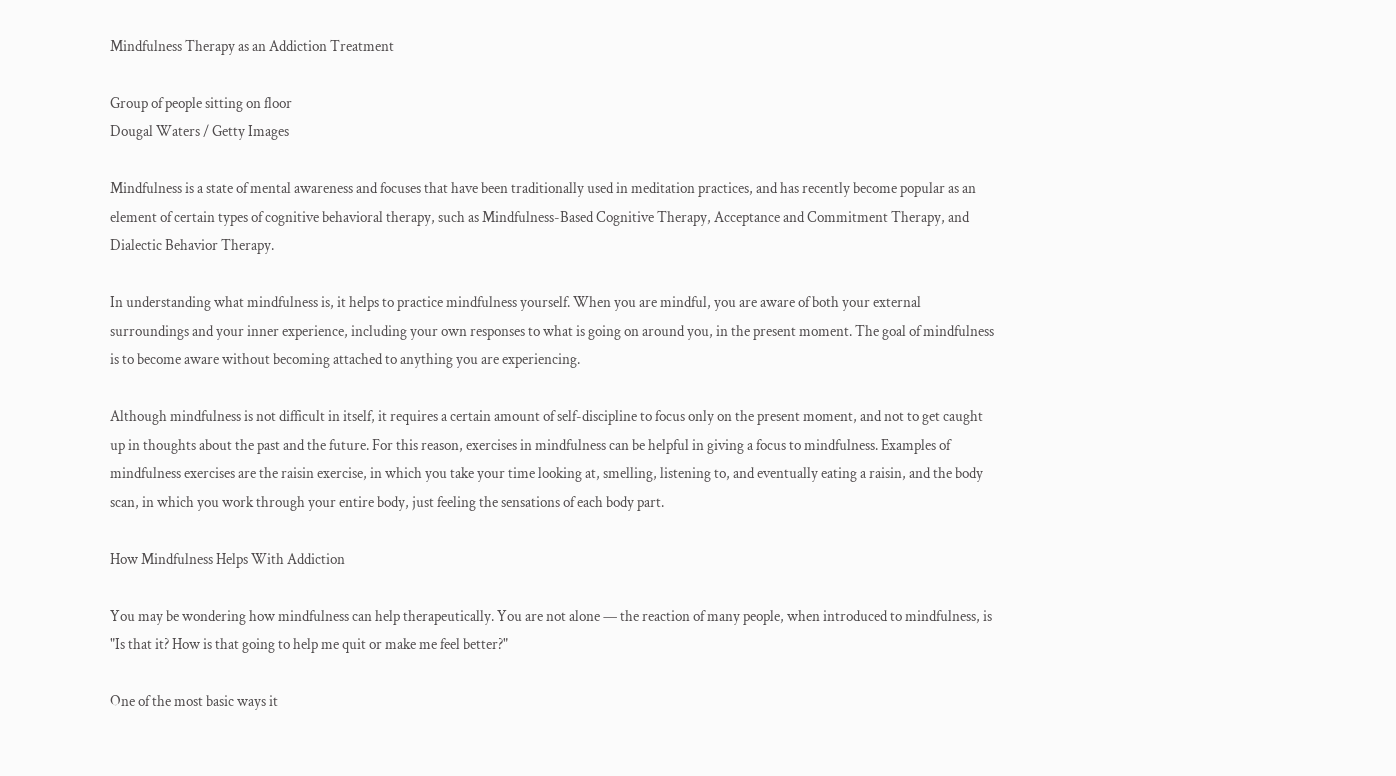Mindfulness Therapy as an Addiction Treatment

Group of people sitting on floor
Dougal Waters / Getty Images

Mindfulness is a state of mental awareness and focuses that have been traditionally used in meditation practices, and has recently become popular as an element of certain types of cognitive behavioral therapy, such as Mindfulness-Based Cognitive Therapy, Acceptance and Commitment Therapy, and Dialectic Behavior Therapy.

In understanding what mindfulness is, it helps to practice mindfulness yourself. When you are mindful, you are aware of both your external surroundings and your inner experience, including your own responses to what is going on around you, in the present moment. The goal of mindfulness is to become aware without becoming attached to anything you are experiencing.

Although mindfulness is not difficult in itself, it requires a certain amount of self-discipline to focus only on the present moment, and not to get caught up in thoughts about the past and the future. For this reason, exercises in mindfulness can be helpful in giving a focus to mindfulness. Examples of mindfulness exercises are the raisin exercise, in which you take your time looking at, smelling, listening to, and eventually eating a raisin, and the body scan, in which you work through your entire body, just feeling the sensations of each body part.

How Mindfulness Helps With Addiction

You may be wondering how mindfulness can help therapeutically. You are not alone — the reaction of many people, when introduced to mindfulness, is "Is that it? How is that going to help me quit or make me feel better?"

One of the most basic ways it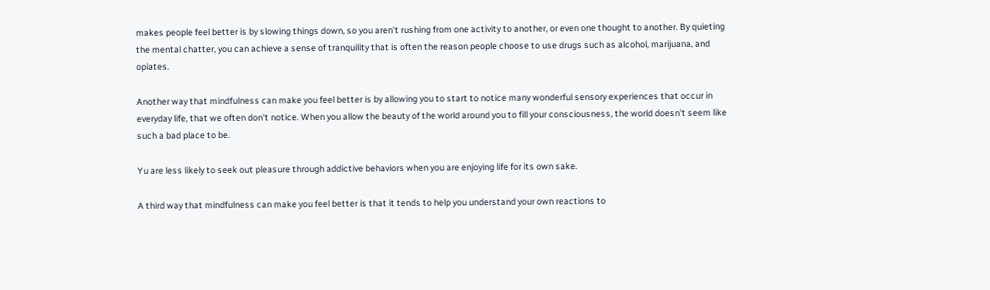makes people feel better is by slowing things down, so you aren't rushing from one activity to another, or even one thought to another. By quieting the mental chatter, you can achieve a sense of tranquility that is often the reason people choose to use drugs such as alcohol, marijuana, and opiates.

Another way that mindfulness can make you feel better is by allowing you to start to notice many wonderful sensory experiences that occur in everyday life, that we often don't notice. When you allow the beauty of the world around you to fill your consciousness, the world doesn't seem like such a bad place to be.

Yu are less likely to seek out pleasure through addictive behaviors when you are enjoying life for its own sake.

A third way that mindfulness can make you feel better is that it tends to help you understand your own reactions to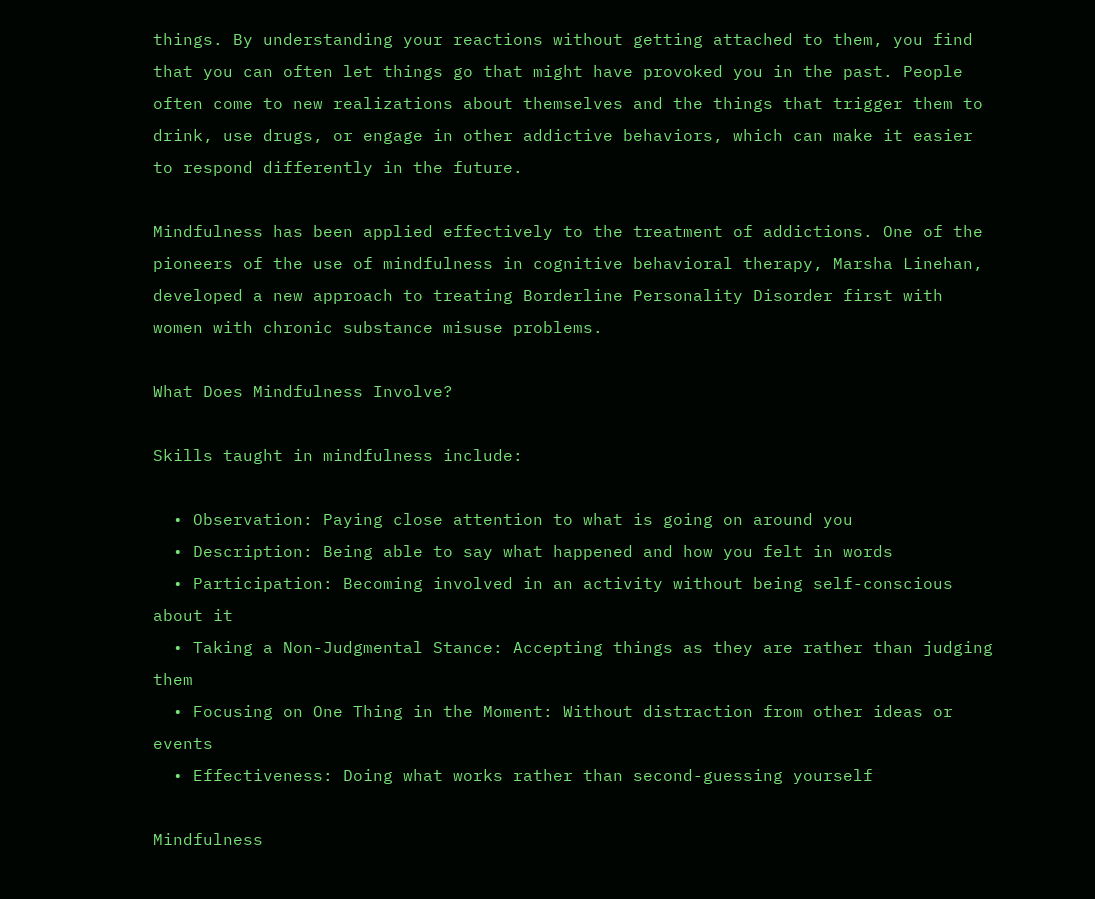things. By understanding your reactions without getting attached to them, you find that you can often let things go that might have provoked you in the past. People often come to new realizations about themselves and the things that trigger them to drink, use drugs, or engage in other addictive behaviors, which can make it easier to respond differently in the future.

Mindfulness has been applied effectively to the treatment of addictions. One of the pioneers of the use of mindfulness in cognitive behavioral therapy, Marsha Linehan, developed a new approach to treating Borderline Personality Disorder first with women with chronic substance misuse problems.

What Does Mindfulness Involve?

Skills taught in mindfulness include:

  • Observation: Paying close attention to what is going on around you
  • Description: Being able to say what happened and how you felt in words
  • Participation: Becoming involved in an activity without being self-conscious about it
  • Taking a Non-Judgmental Stance: Accepting things as they are rather than judging them
  • Focusing on One Thing in the Moment: Without distraction from other ideas or events
  • Effectiveness: Doing what works rather than second-guessing yourself

Mindfulness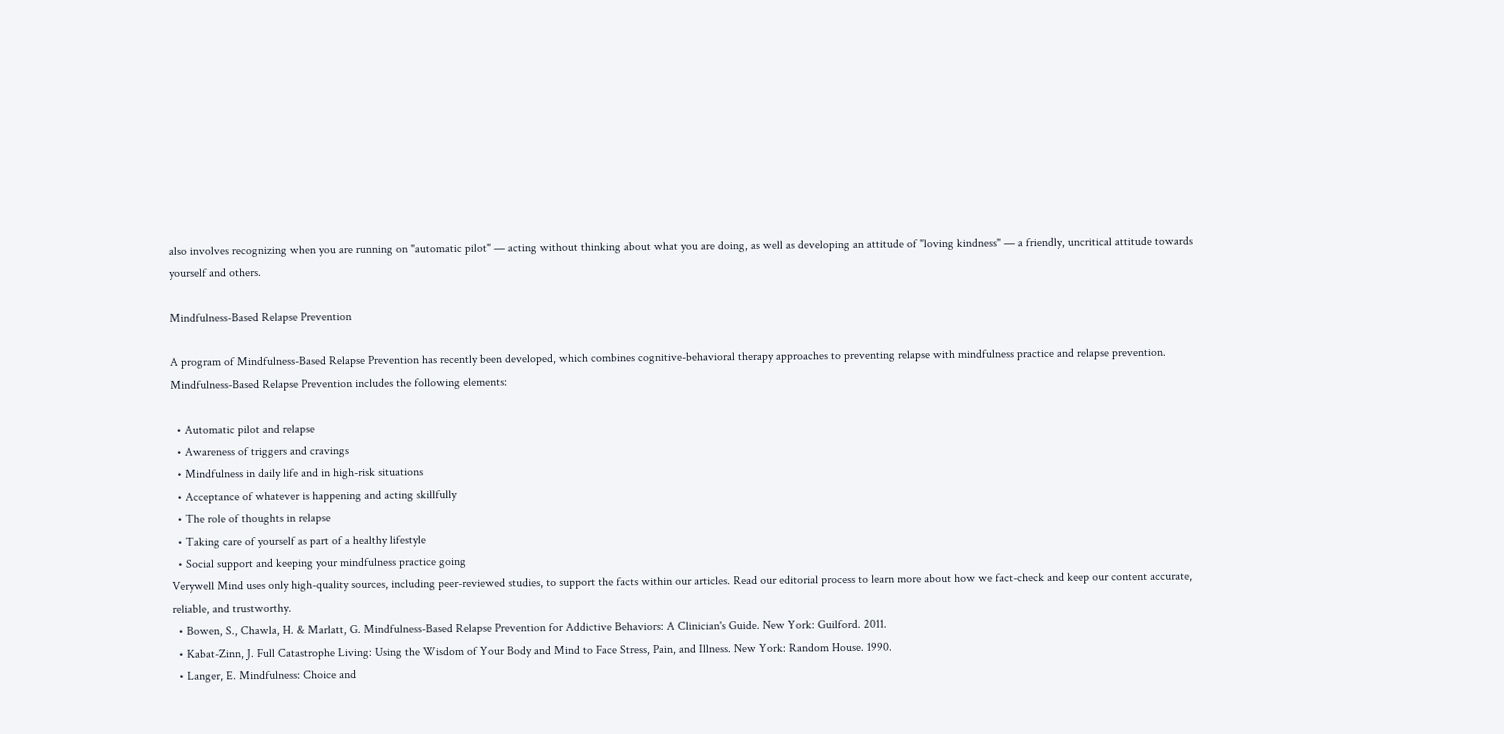also involves recognizing when you are running on "automatic pilot" — acting without thinking about what you are doing, as well as developing an attitude of "loving kindness" — a friendly, uncritical attitude towards yourself and others.

Mindfulness-Based Relapse Prevention

A program of Mindfulness-Based Relapse Prevention has recently been developed, which combines cognitive-behavioral therapy approaches to preventing relapse with mindfulness practice and relapse prevention. Mindfulness-Based Relapse Prevention includes the following elements:

  • Automatic pilot and relapse
  • Awareness of triggers and cravings
  • Mindfulness in daily life and in high-risk situations
  • Acceptance of whatever is happening and acting skillfully
  • The role of thoughts in relapse
  • Taking care of yourself as part of a healthy lifestyle
  • Social support and keeping your mindfulness practice going
Verywell Mind uses only high-quality sources, including peer-reviewed studies, to support the facts within our articles. Read our editorial process to learn more about how we fact-check and keep our content accurate, reliable, and trustworthy.
  • Bowen, S., Chawla, H. & Marlatt, G. Mindfulness-Based Relapse Prevention for Addictive Behaviors: A Clinician's Guide. New York: Guilford. 2011.
  • Kabat-Zinn, J. Full Catastrophe Living: Using the Wisdom of Your Body and Mind to Face Stress, Pain, and Illness. New York: Random House. 1990.
  • Langer, E. Mindfulness: Choice and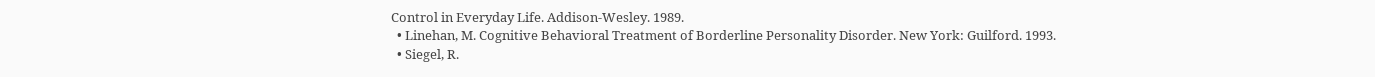Control in Everyday Life. Addison-Wesley. 1989.
  • Linehan, M. Cognitive Behavioral Treatment of Borderline Personality Disorder. New York: Guilford. 1993.
  • Siegel, R.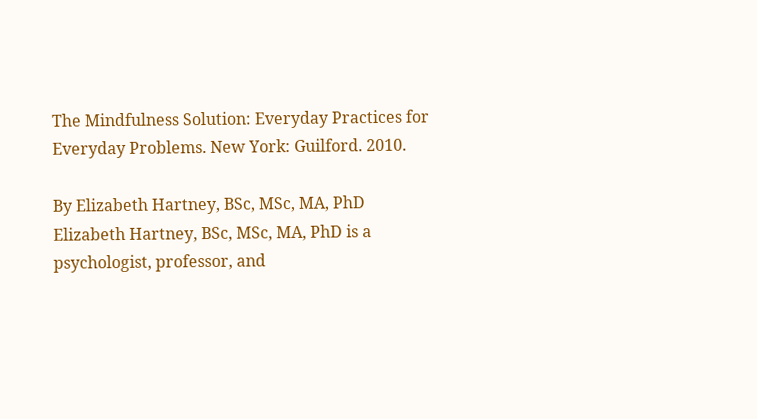The Mindfulness Solution: Everyday Practices for Everyday Problems. New York: Guilford. 2010.

By Elizabeth Hartney, BSc, MSc, MA, PhD
Elizabeth Hartney, BSc, MSc, MA, PhD is a psychologist, professor, and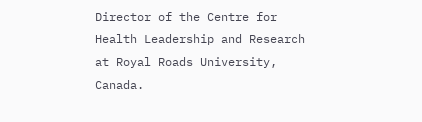Director of the Centre for Health Leadership and Research at Royal Roads University, Canada.